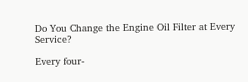Do You Change the Engine Oil Filter at Every Service?

Every four-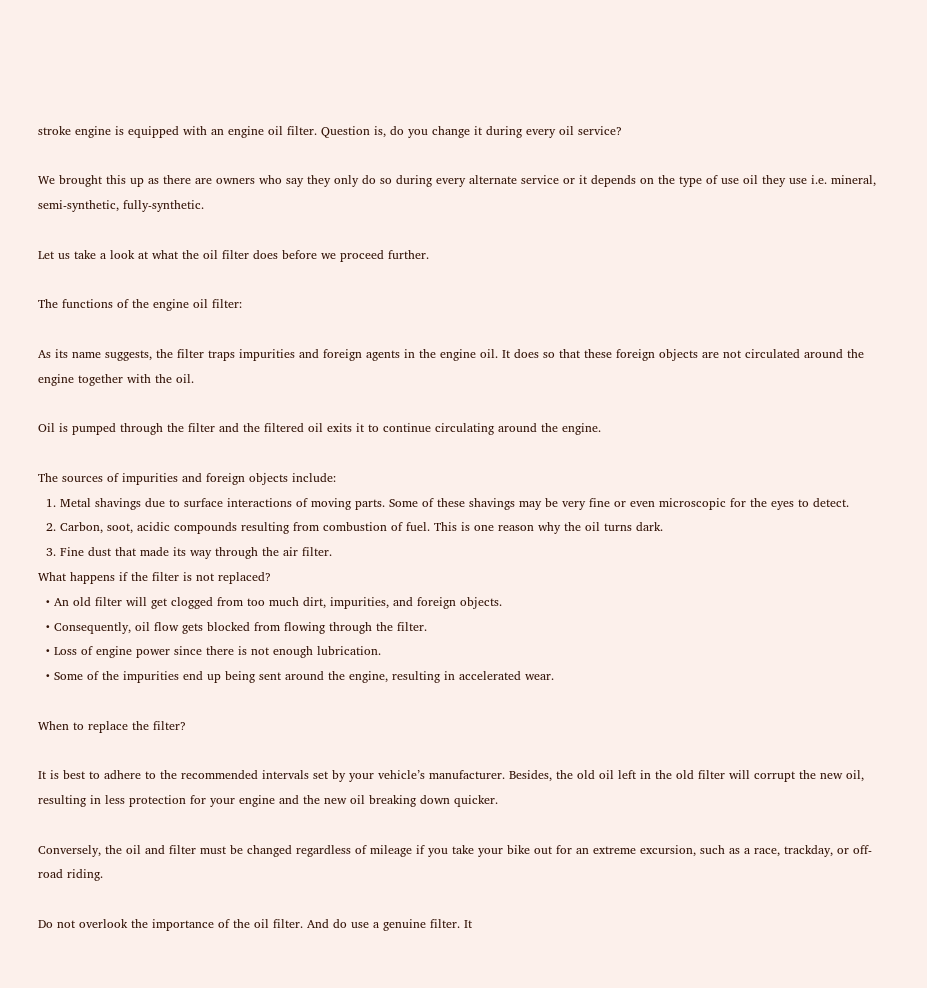stroke engine is equipped with an engine oil filter. Question is, do you change it during every oil service?

We brought this up as there are owners who say they only do so during every alternate service or it depends on the type of use oil they use i.e. mineral, semi-synthetic, fully-synthetic.

Let us take a look at what the oil filter does before we proceed further.

The functions of the engine oil filter:

As its name suggests, the filter traps impurities and foreign agents in the engine oil. It does so that these foreign objects are not circulated around the engine together with the oil.

Oil is pumped through the filter and the filtered oil exits it to continue circulating around the engine.

The sources of impurities and foreign objects include:
  1. Metal shavings due to surface interactions of moving parts. Some of these shavings may be very fine or even microscopic for the eyes to detect.
  2. Carbon, soot, acidic compounds resulting from combustion of fuel. This is one reason why the oil turns dark.
  3. Fine dust that made its way through the air filter.
What happens if the filter is not replaced?
  • An old filter will get clogged from too much dirt, impurities, and foreign objects.
  • Consequently, oil flow gets blocked from flowing through the filter.
  • Loss of engine power since there is not enough lubrication.
  • Some of the impurities end up being sent around the engine, resulting in accelerated wear.

When to replace the filter?

It is best to adhere to the recommended intervals set by your vehicle’s manufacturer. Besides, the old oil left in the old filter will corrupt the new oil, resulting in less protection for your engine and the new oil breaking down quicker.

Conversely, the oil and filter must be changed regardless of mileage if you take your bike out for an extreme excursion, such as a race, trackday, or off-road riding.

Do not overlook the importance of the oil filter. And do use a genuine filter. It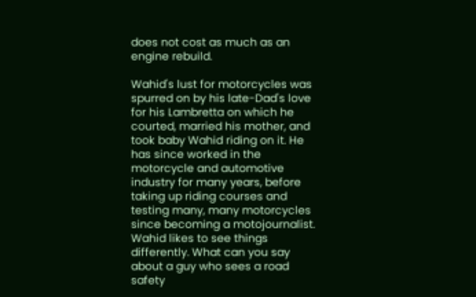does not cost as much as an engine rebuild.

Wahid's lust for motorcycles was spurred on by his late-Dad's love for his Lambretta on which he courted, married his mother, and took baby Wahid riding on it. He has since worked in the motorcycle and automotive industry for many years, before taking up riding courses and testing many, many motorcycles since becoming a motojournalist. Wahid likes to see things differently. What can you say about a guy who sees a road safety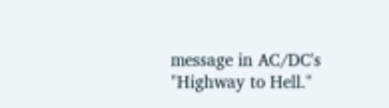message in AC/DC's "Highway to Hell."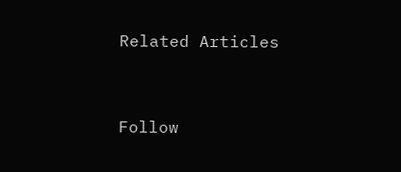Related Articles


Follow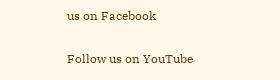us on Facebook

Follow us on YouTube